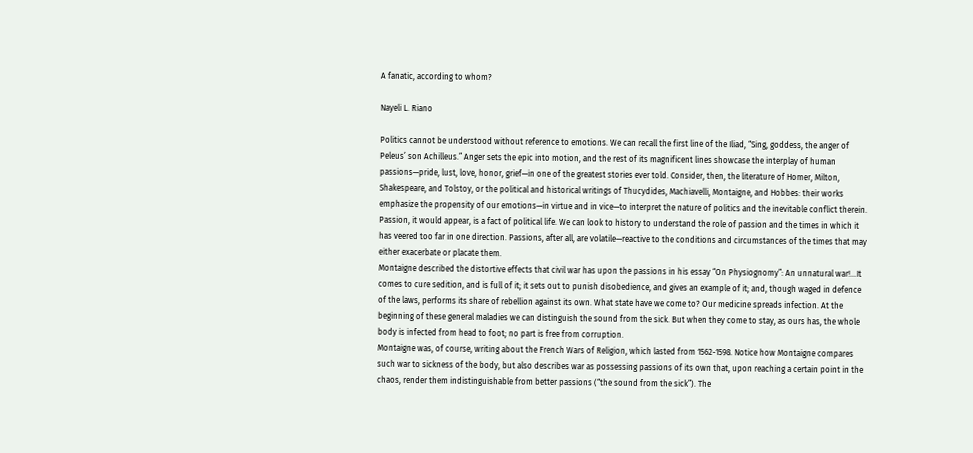A fanatic, according to whom?

Nayeli L. Riano

Politics cannot be understood without reference to emotions. We can recall the first line of the Iliad, “Sing, goddess, the anger of Peleus’ son Achilleus.” Anger sets the epic into motion, and the rest of its magnificent lines showcase the interplay of human passions—pride, lust, love, honor, grief—in one of the greatest stories ever told. Consider, then, the literature of Homer, Milton, Shakespeare, and Tolstoy, or the political and historical writings of Thucydides, Machiavelli, Montaigne, and Hobbes: their works emphasize the propensity of our emotions—in virtue and in vice—to interpret the nature of politics and the inevitable conflict therein.
Passion, it would appear, is a fact of political life. We can look to history to understand the role of passion and the times in which it has veered too far in one direction. Passions, after all, are volatile—reactive to the conditions and circumstances of the times that may either exacerbate or placate them.
Montaigne described the distortive effects that civil war has upon the passions in his essay “On Physiognomy”: An unnatural war!…It comes to cure sedition, and is full of it; it sets out to punish disobedience, and gives an example of it; and, though waged in defence of the laws, performs its share of rebellion against its own. What state have we come to? Our medicine spreads infection. At the beginning of these general maladies we can distinguish the sound from the sick. But when they come to stay, as ours has, the whole body is infected from head to foot; no part is free from corruption.
Montaigne was, of course, writing about the French Wars of Religion, which lasted from 1562-1598. Notice how Montaigne compares such war to sickness of the body, but also describes war as possessing passions of its own that, upon reaching a certain point in the chaos, render them indistinguishable from better passions (“the sound from the sick”). The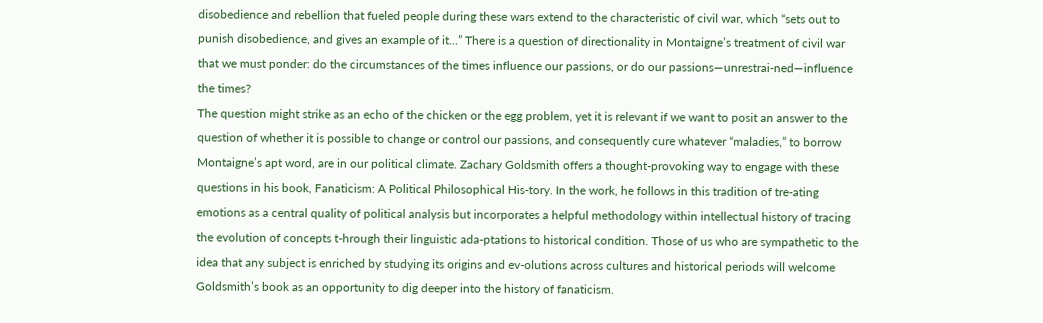disobedience and rebellion that fueled people during these wars extend to the characteristic of civil war, which “sets out to punish disobedience, and gives an example of it…” There is a question of directionality in Montaigne’s treatment of civil war that we must ponder: do the circumstances of the times influence our passions, or do our passions—unrestrai-ned—influence the times?
The question might strike as an echo of the chicken or the egg problem, yet it is relevant if we want to posit an answer to the question of whether it is possible to change or control our passions, and consequently cure whatever “maladies,” to borrow Montaigne’s apt word, are in our political climate. Zachary Goldsmith offers a thought-provoking way to engage with these questions in his book, Fanaticism: A Political Philosophical His-tory. In the work, he follows in this tradition of tre-ating emotions as a central quality of political analysis but incorporates a helpful methodology within intellectual history of tracing the evolution of concepts t-hrough their linguistic ada-ptations to historical condition. Those of us who are sympathetic to the idea that any subject is enriched by studying its origins and ev-olutions across cultures and historical periods will welcome Goldsmith’s book as an opportunity to dig deeper into the history of fanaticism.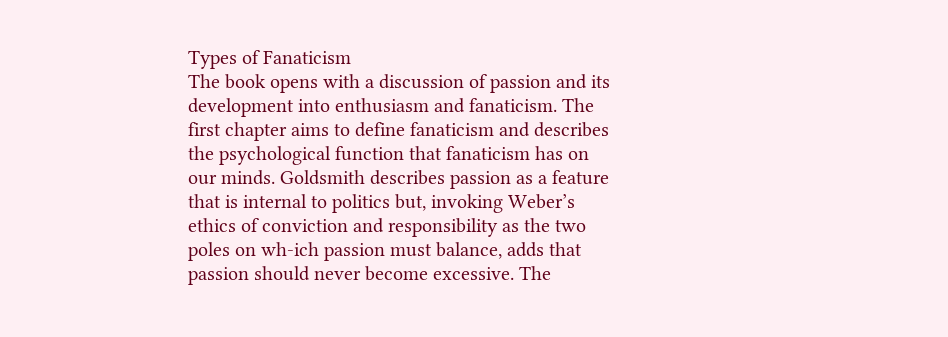Types of Fanaticism
The book opens with a discussion of passion and its development into enthusiasm and fanaticism. The first chapter aims to define fanaticism and describes the psychological function that fanaticism has on our minds. Goldsmith describes passion as a feature that is internal to politics but, invoking Weber’s ethics of conviction and responsibility as the two poles on wh-ich passion must balance, adds that passion should never become excessive. The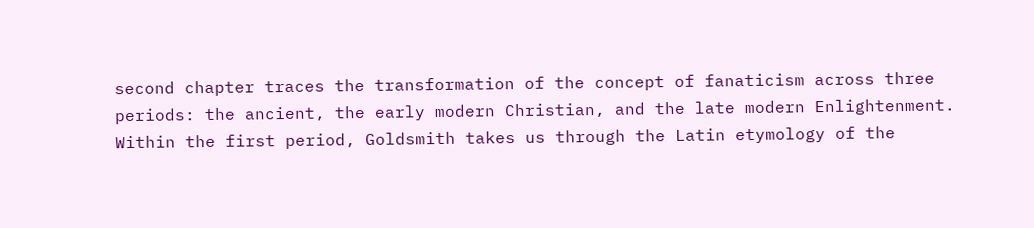second chapter traces the transformation of the concept of fanaticism across three periods: the ancient, the early modern Christian, and the late modern Enlightenment.
Within the first period, Goldsmith takes us through the Latin etymology of the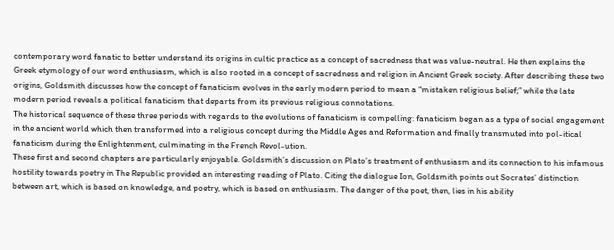contemporary word fanatic to better understand its origins in cultic practice as a concept of sacredness that was value-neutral. He then explains the Greek etymology of our word enthusiasm, which is also rooted in a concept of sacredness and religion in Ancient Greek society. After describing these two origins, Goldsmith discusses how the concept of fanaticism evolves in the early modern period to mean a “mistaken religious belief;” while the late modern period reveals a political fanaticism that departs from its previous religious connotations.
The historical sequence of these three periods with regards to the evolutions of fanaticism is compelling: fanaticism began as a type of social engagement in the ancient world which then transformed into a religious concept during the Middle Ages and Reformation and finally transmuted into pol-itical fanaticism during the Enlightenment, culminating in the French Revol-ution.
These first and second chapters are particularly enjoyable. Goldsmith’s discussion on Plato’s treatment of enthusiasm and its connection to his infamous hostility towards poetry in The Republic provided an interesting reading of Plato. Citing the dialogue Ion, Goldsmith points out Socrates’ distinction between art, which is based on knowledge, and poetry, which is based on enthusiasm. The danger of the poet, then, lies in his ability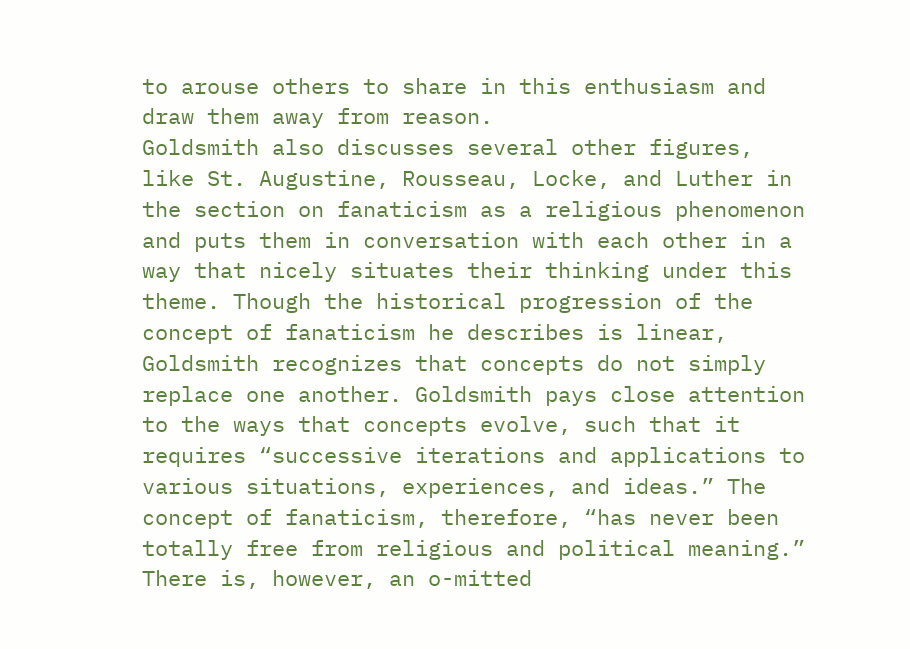to arouse others to share in this enthusiasm and draw them away from reason.
Goldsmith also discusses several other figures, like St. Augustine, Rousseau, Locke, and Luther in the section on fanaticism as a religious phenomenon and puts them in conversation with each other in a way that nicely situates their thinking under this theme. Though the historical progression of the concept of fanaticism he describes is linear, Goldsmith recognizes that concepts do not simply replace one another. Goldsmith pays close attention to the ways that concepts evolve, such that it requires “successive iterations and applications to various situations, experiences, and ideas.” The concept of fanaticism, therefore, “has never been totally free from religious and political meaning.”
There is, however, an o-mitted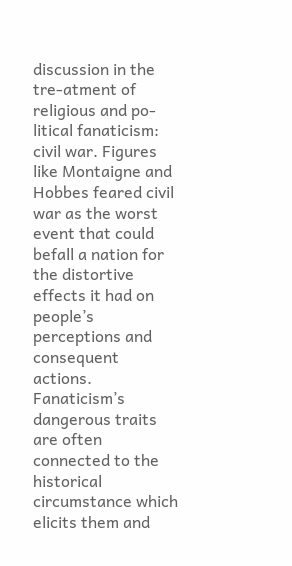discussion in the tre-atment of religious and po-litical fanaticism: civil war. Figures like Montaigne and Hobbes feared civil war as the worst event that could befall a nation for the distortive effects it had on people’s perceptions and consequent actions. Fanaticism’s dangerous traits are often connected to the historical circumstance which elicits them and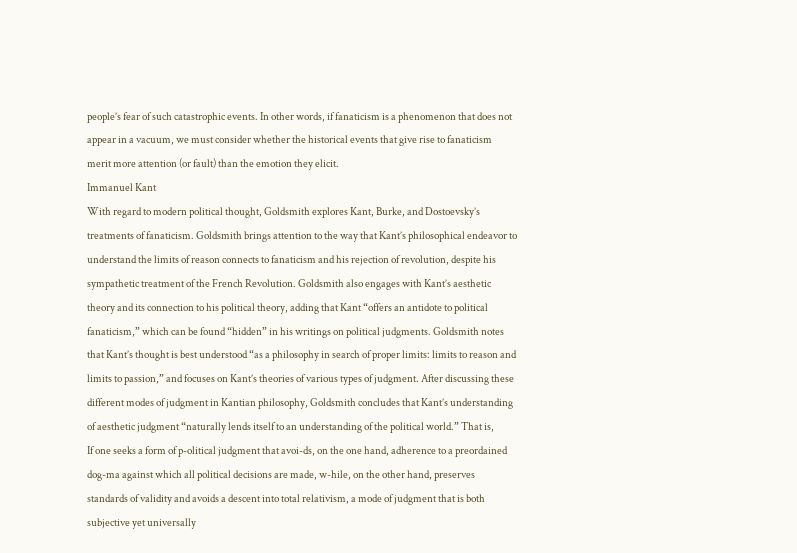people’s fear of such catastrophic events. In other words, if fanaticism is a phenomenon that does not appear in a vacuum, we must consider whether the historical events that give rise to fanaticism merit more attention (or fault) than the emotion they elicit.
Immanuel Kant
With regard to modern political thought, Goldsmith explores Kant, Burke, and Dostoevsky’s treatments of fanaticism. Goldsmith brings attention to the way that Kant’s philosophical endeavor to understand the limits of reason connects to fanaticism and his rejection of revolution, despite his sympathetic treatment of the French Revolution. Goldsmith also engages with Kant’s aesthetic theory and its connection to his political theory, adding that Kant “offers an antidote to political fanaticism,” which can be found “hidden” in his writings on political judgments. Goldsmith notes that Kant’s thought is best understood “as a philosophy in search of proper limits: limits to reason and limits to passion,” and focuses on Kant’s theories of various types of judgment. After discussing these different modes of judgment in Kantian philosophy, Goldsmith concludes that Kant’s understanding of aesthetic judgment “naturally lends itself to an understanding of the political world.” That is,
If one seeks a form of p-olitical judgment that avoi-ds, on the one hand, adherence to a preordained dog-ma against which all political decisions are made, w-hile, on the other hand, preserves standards of validity and avoids a descent into total relativism, a mode of judgment that is both subjective yet universally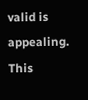valid is appealing.
This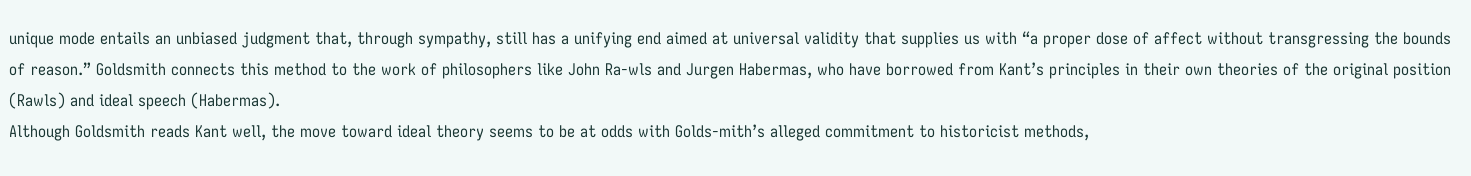unique mode entails an unbiased judgment that, through sympathy, still has a unifying end aimed at universal validity that supplies us with “a proper dose of affect without transgressing the bounds of reason.” Goldsmith connects this method to the work of philosophers like John Ra-wls and Jurgen Habermas, who have borrowed from Kant’s principles in their own theories of the original position (Rawls) and ideal speech (Habermas).
Although Goldsmith reads Kant well, the move toward ideal theory seems to be at odds with Golds-mith’s alleged commitment to historicist methods,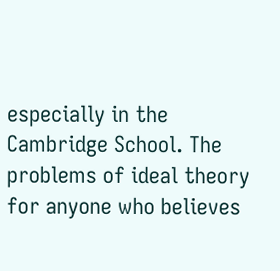especially in the Cambridge School. The problems of ideal theory for anyone who believes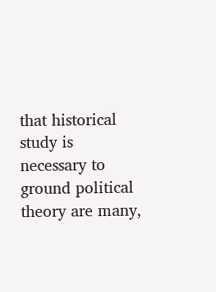that historical study is necessary to ground political theory are many,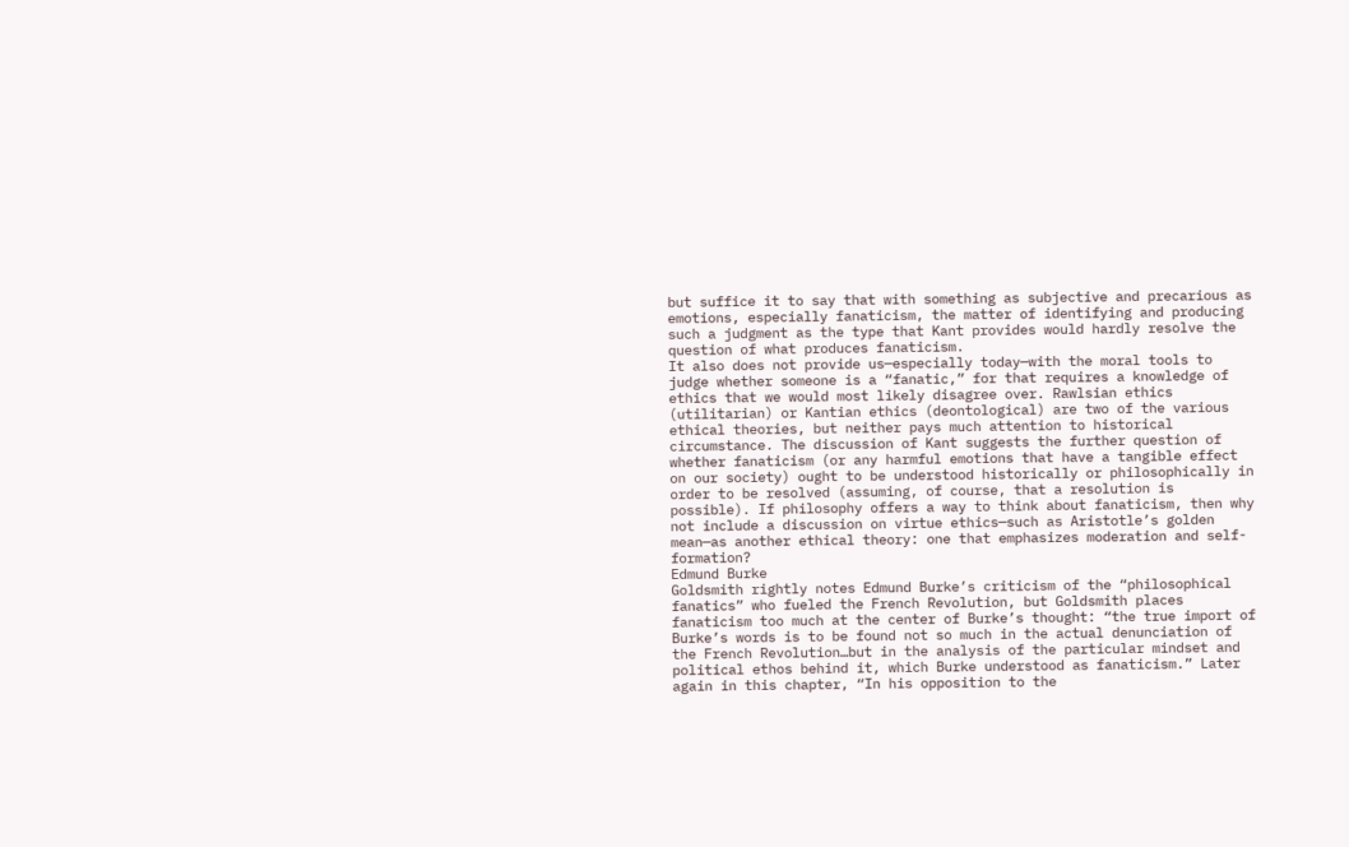but suffice it to say that with something as subjective and precarious as emotions, especially fanaticism, the matter of identifying and producing such a judgment as the type that Kant provides would hardly resolve the question of what produces fanaticism.
It also does not provide us—especially today—with the moral tools to judge whether someone is a “fanatic,” for that requires a knowledge of ethics that we would most likely disagree over. Rawlsian ethics (utilitarian) or Kantian ethics (deontological) are two of the various ethical theories, but neither pays much attention to historical circumstance. The discussion of Kant suggests the further question of whether fanaticism (or any harmful emotions that have a tangible effect on our society) ought to be understood historically or philosophically in order to be resolved (assuming, of course, that a resolution is possible). If philosophy offers a way to think about fanaticism, then why not include a discussion on virtue ethics—such as Aristotle’s golden mean—as another ethical theory: one that emphasizes moderation and self-formation?
Edmund Burke
Goldsmith rightly notes Edmund Burke’s criticism of the “philosophical fanatics” who fueled the French Revolution, but Goldsmith places fanaticism too much at the center of Burke’s thought: “the true import of Burke’s words is to be found not so much in the actual denunciation of the French Revolution…but in the analysis of the particular mindset and political ethos behind it, which Burke understood as fanaticism.” Later again in this chapter, “In his opposition to the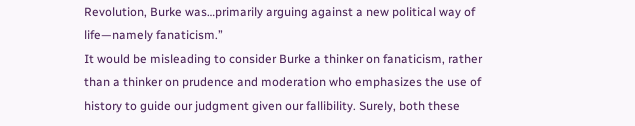Revolution, Burke was…primarily arguing against a new political way of life—namely fanaticism.”
It would be misleading to consider Burke a thinker on fanaticism, rather than a thinker on prudence and moderation who emphasizes the use of history to guide our judgment given our fallibility. Surely, both these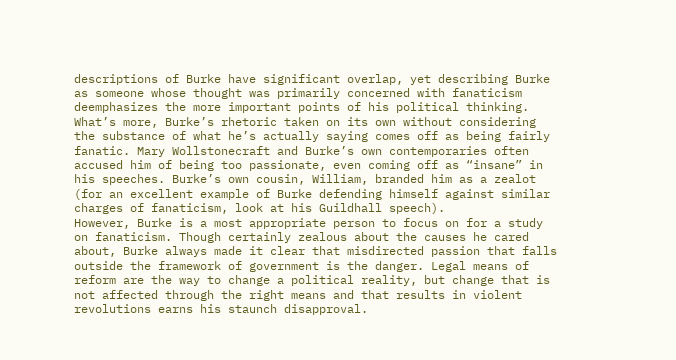descriptions of Burke have significant overlap, yet describing Burke as someone whose thought was primarily concerned with fanaticism deemphasizes the more important points of his political thinking. What’s more, Burke’s rhetoric taken on its own without considering the substance of what he’s actually saying comes off as being fairly fanatic. Mary Wollstonecraft and Burke’s own contemporaries often accused him of being too passionate, even coming off as “insane” in his speeches. Burke’s own cousin, William, branded him as a zealot (for an excellent example of Burke defending himself against similar charges of fanaticism, look at his Guildhall speech).
However, Burke is a most appropriate person to focus on for a study on fanaticism. Though certainly zealous about the causes he cared about, Burke always made it clear that misdirected passion that falls outside the framework of government is the danger. Legal means of reform are the way to change a political reality, but change that is not affected through the right means and that results in violent revolutions earns his staunch disapproval.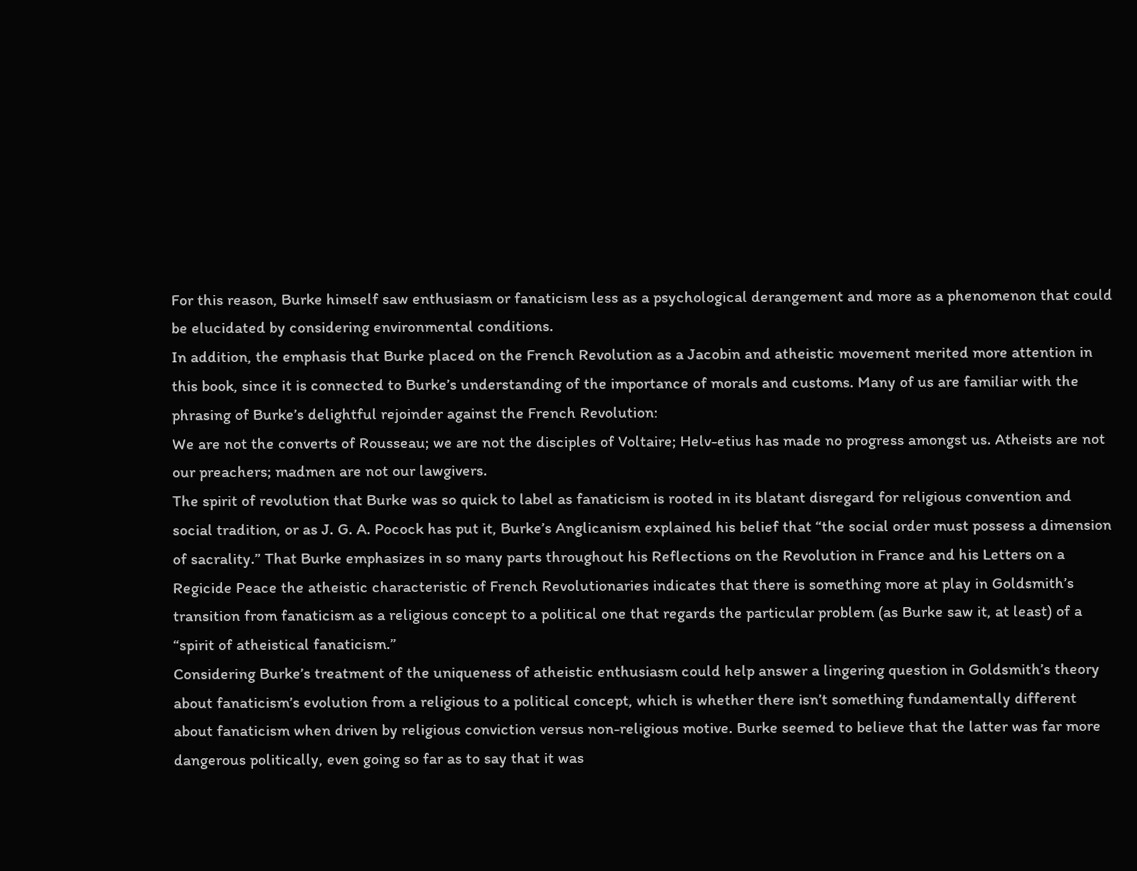For this reason, Burke himself saw enthusiasm or fanaticism less as a psychological derangement and more as a phenomenon that could be elucidated by considering environmental conditions.
In addition, the emphasis that Burke placed on the French Revolution as a Jacobin and atheistic movement merited more attention in this book, since it is connected to Burke’s understanding of the importance of morals and customs. Many of us are familiar with the phrasing of Burke’s delightful rejoinder against the French Revolution:
We are not the converts of Rousseau; we are not the disciples of Voltaire; Helv-etius has made no progress amongst us. Atheists are not our preachers; madmen are not our lawgivers.
The spirit of revolution that Burke was so quick to label as fanaticism is rooted in its blatant disregard for religious convention and social tradition, or as J. G. A. Pocock has put it, Burke’s Anglicanism explained his belief that “the social order must possess a dimension of sacrality.” That Burke emphasizes in so many parts throughout his Reflections on the Revolution in France and his Letters on a Regicide Peace the atheistic characteristic of French Revolutionaries indicates that there is something more at play in Goldsmith’s transition from fanaticism as a religious concept to a political one that regards the particular problem (as Burke saw it, at least) of a “spirit of atheistical fanaticism.”
Considering Burke’s treatment of the uniqueness of atheistic enthusiasm could help answer a lingering question in Goldsmith’s theory about fanaticism’s evolution from a religious to a political concept, which is whether there isn’t something fundamentally different about fanaticism when driven by religious conviction versus non-religious motive. Burke seemed to believe that the latter was far more dangerous politically, even going so far as to say that it was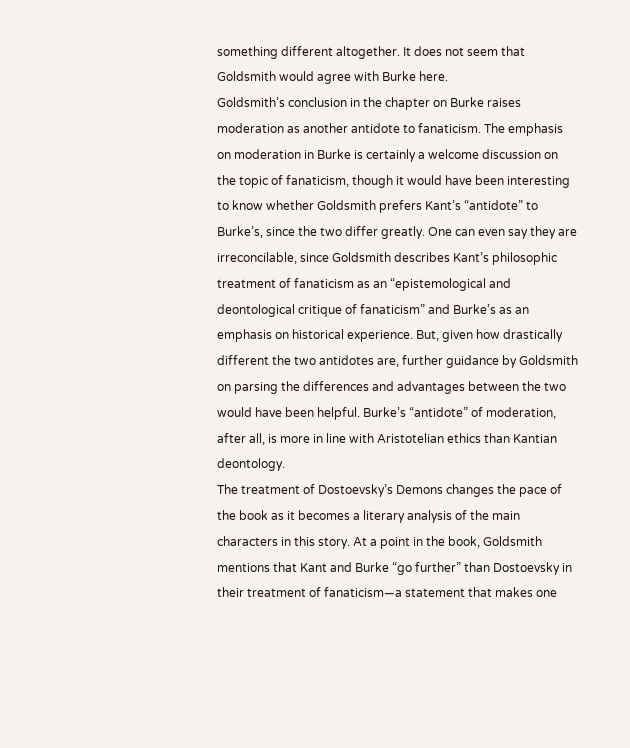something different altogether. It does not seem that Goldsmith would agree with Burke here.
Goldsmith’s conclusion in the chapter on Burke raises moderation as another antidote to fanaticism. The emphasis on moderation in Burke is certainly a welcome discussion on the topic of fanaticism, though it would have been interesting to know whether Goldsmith prefers Kant’s “antidote” to Burke’s, since the two differ greatly. One can even say they are irreconcilable, since Goldsmith describes Kant’s philosophic treatment of fanaticism as an “epistemological and deontological critique of fanaticism” and Burke’s as an emphasis on historical experience. But, given how drastically different the two antidotes are, further guidance by Goldsmith on parsing the differences and advantages between the two would have been helpful. Burke’s “antidote” of moderation, after all, is more in line with Aristotelian ethics than Kantian deontology.
The treatment of Dostoevsky’s Demons changes the pace of the book as it becomes a literary analysis of the main characters in this story. At a point in the book, Goldsmith mentions that Kant and Burke “go further” than Dostoevsky in their treatment of fanaticism—a statement that makes one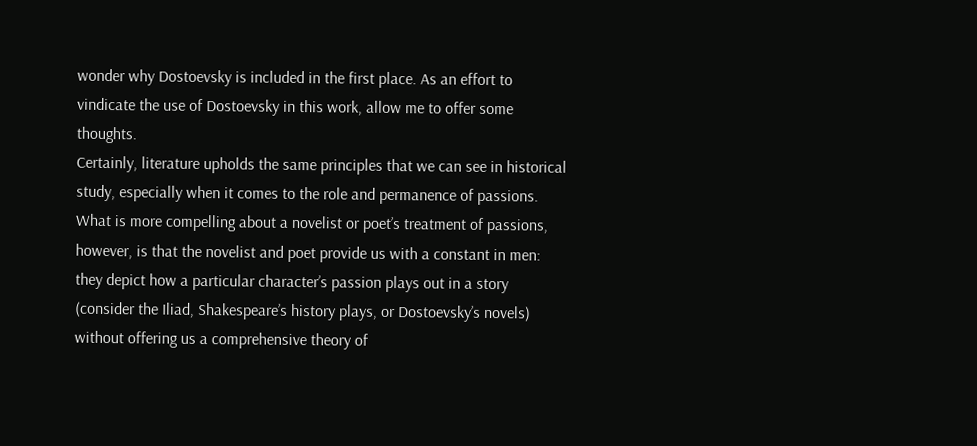wonder why Dostoevsky is included in the first place. As an effort to vindicate the use of Dostoevsky in this work, allow me to offer some thoughts.
Certainly, literature upholds the same principles that we can see in historical study, especially when it comes to the role and permanence of passions. What is more compelling about a novelist or poet’s treatment of passions, however, is that the novelist and poet provide us with a constant in men: they depict how a particular character’s passion plays out in a story (consider the Iliad, Shakespeare’s history plays, or Dostoevsky’s novels) without offering us a comprehensive theory of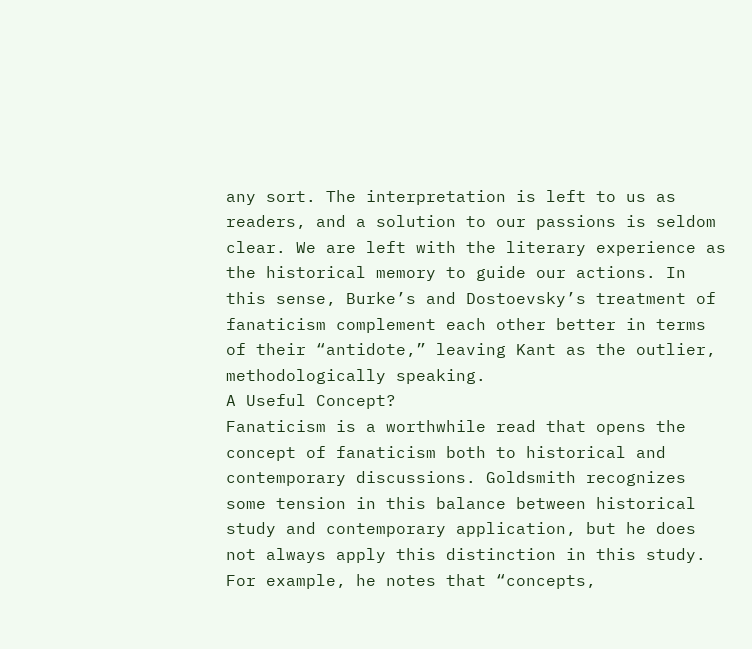any sort. The interpretation is left to us as readers, and a solution to our passions is seldom clear. We are left with the literary experience as the historical memory to guide our actions. In this sense, Burke’s and Dostoevsky’s treatment of fanaticism complement each other better in terms of their “antidote,” leaving Kant as the outlier, methodologically speaking.
A Useful Concept?
Fanaticism is a worthwhile read that opens the concept of fanaticism both to historical and contemporary discussions. Goldsmith recognizes some tension in this balance between historical study and contemporary application, but he does not always apply this distinction in this study. For example, he notes that “concepts,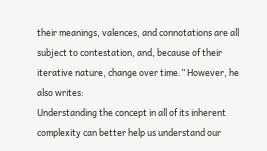their meanings, valences, and connotations are all subject to contestation, and, because of their iterative nature, change over time.” However, he also writes:
Understanding the concept in all of its inherent complexity can better help us understand our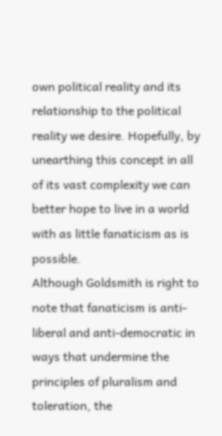own political reality and its relationship to the political reality we desire. Hopefully, by unearthing this concept in all of its vast complexity we can better hope to live in a world with as little fanaticism as is possible.
Although Goldsmith is right to note that fanaticism is anti-liberal and anti-democratic in ways that undermine the principles of pluralism and toleration, the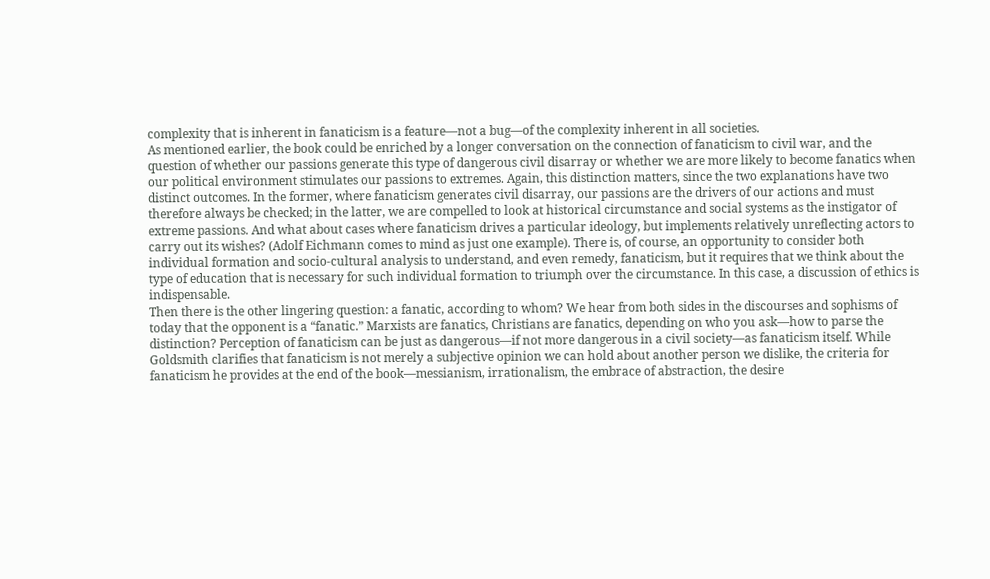complexity that is inherent in fanaticism is a feature—not a bug—of the complexity inherent in all societies.
As mentioned earlier, the book could be enriched by a longer conversation on the connection of fanaticism to civil war, and the question of whether our passions generate this type of dangerous civil disarray or whether we are more likely to become fanatics when our political environment stimulates our passions to extremes. Again, this distinction matters, since the two explanations have two distinct outcomes. In the former, where fanaticism generates civil disarray, our passions are the drivers of our actions and must therefore always be checked; in the latter, we are compelled to look at historical circumstance and social systems as the instigator of extreme passions. And what about cases where fanaticism drives a particular ideology, but implements relatively unreflecting actors to carry out its wishes? (Adolf Eichmann comes to mind as just one example). There is, of course, an opportunity to consider both individual formation and socio-cultural analysis to understand, and even remedy, fanaticism, but it requires that we think about the type of education that is necessary for such individual formation to triumph over the circumstance. In this case, a discussion of ethics is indispensable.
Then there is the other lingering question: a fanatic, according to whom? We hear from both sides in the discourses and sophisms of today that the opponent is a “fanatic.” Marxists are fanatics, Christians are fanatics, depending on who you ask—how to parse the distinction? Perception of fanaticism can be just as dangerous—if not more dangerous in a civil society—as fanaticism itself. While Goldsmith clarifies that fanaticism is not merely a subjective opinion we can hold about another person we dislike, the criteria for fanaticism he provides at the end of the book—messianism, irrationalism, the embrace of abstraction, the desire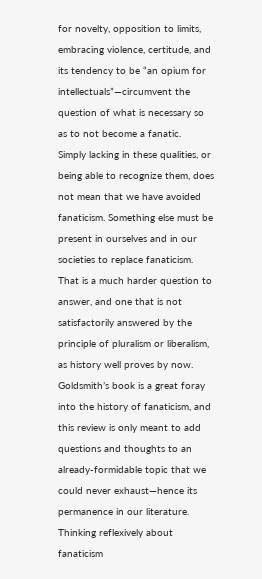for novelty, opposition to limits, embracing violence, certitude, and its tendency to be “an opium for intellectuals”—circumvent the question of what is necessary so as to not become a fanatic.
Simply lacking in these qualities, or being able to recognize them, does not mean that we have avoided fanaticism. Something else must be present in ourselves and in our societies to replace fanaticism. That is a much harder question to answer, and one that is not satisfactorily answered by the principle of pluralism or liberalism, as history well proves by now. Goldsmith’s book is a great foray into the history of fanaticism, and this review is only meant to add questions and thoughts to an already-formidable topic that we could never exhaust—hence its permanence in our literature. Thinking reflexively about fanaticism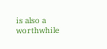is also a worthwhile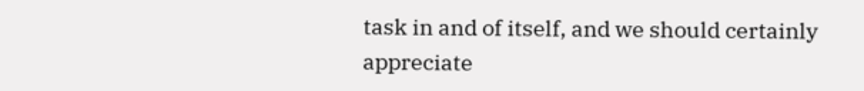task in and of itself, and we should certainly appreciate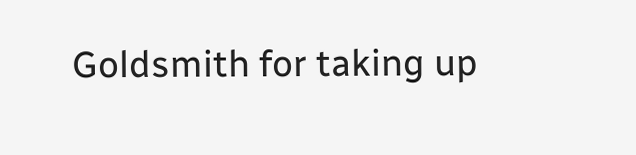Goldsmith for taking up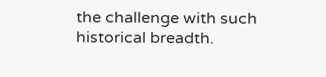the challenge with such historical breadth.